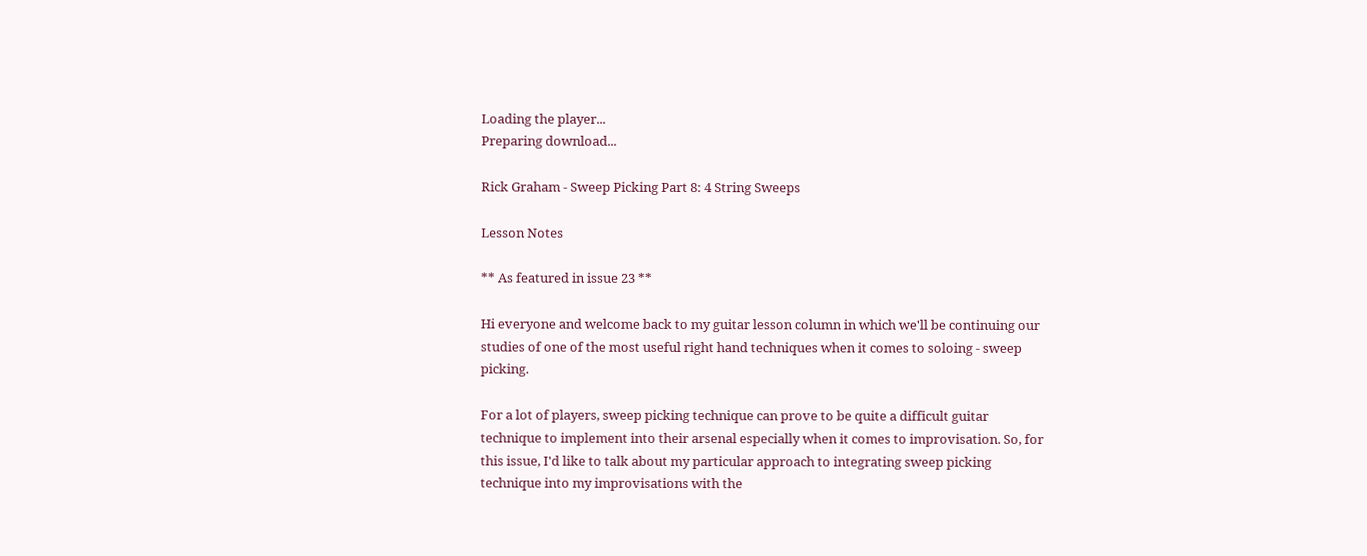Loading the player...
Preparing download...

Rick Graham - Sweep Picking Part 8: 4 String Sweeps

Lesson Notes

** As featured in issue 23 **

Hi everyone and welcome back to my guitar lesson column in which we'll be continuing our studies of one of the most useful right hand techniques when it comes to soloing - sweep picking.

For a lot of players, sweep picking technique can prove to be quite a difficult guitar technique to implement into their arsenal especially when it comes to improvisation. So, for this issue, I'd like to talk about my particular approach to integrating sweep picking technique into my improvisations with the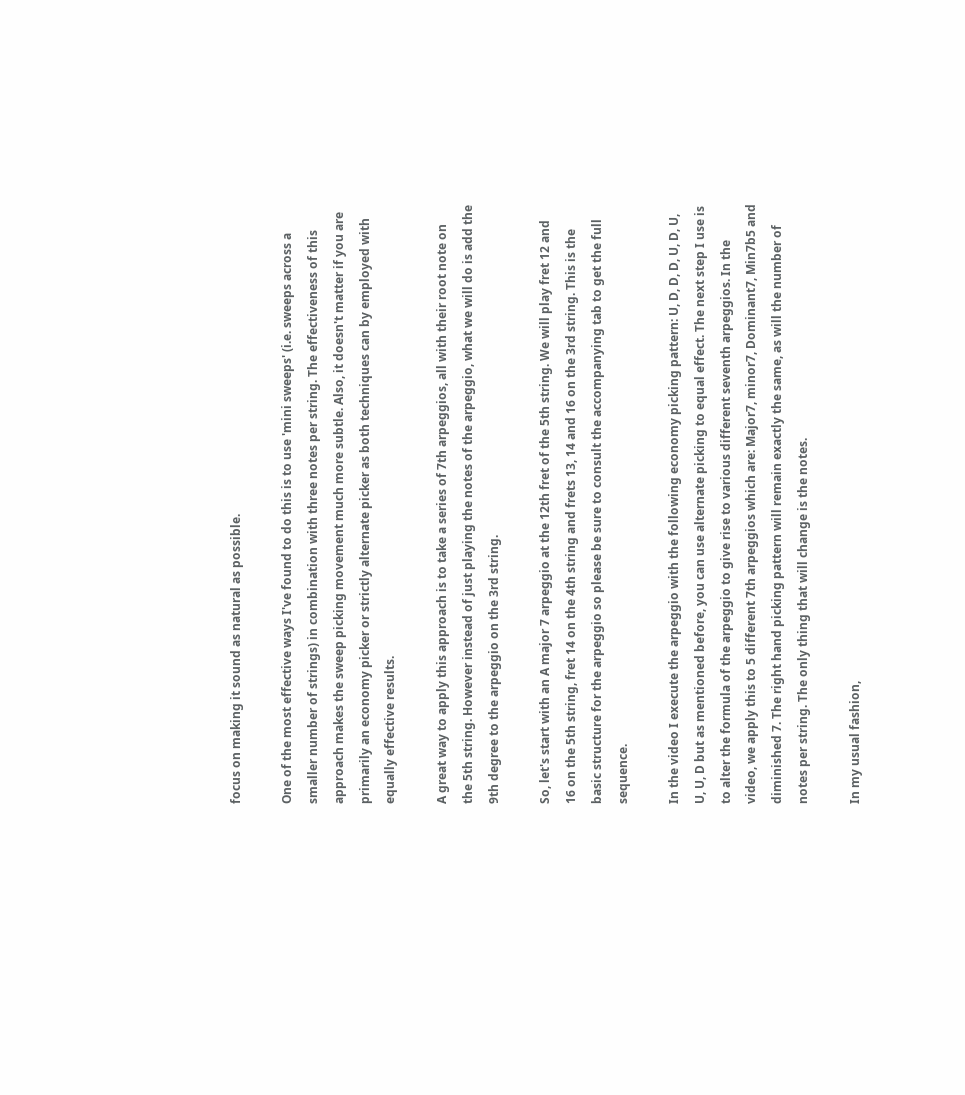focus on making it sound as natural as possible.

One of the most effective ways I've found to do this is to use 'mini sweeps' (i.e. sweeps across a smaller number of strings) in combination with three notes per string. The effectiveness of this approach makes the sweep picking movement much more subtle. Also, it doesn't matter if you are primarily an economy picker or strictly alternate picker as both techniques can by employed with equally effective results.

A great way to apply this approach is to take a series of 7th arpeggios, all with their root note on the 5th string. However instead of just playing the notes of the arpeggio, what we will do is add the 9th degree to the arpeggio on the 3rd string.

So, let's start with an A major 7 arpeggio at the 12th fret of the 5th string. We will play fret 12 and 16 on the 5th string, fret 14 on the 4th string and frets 13, 14 and 16 on the 3rd string. This is the basic structure for the arpeggio so please be sure to consult the accompanying tab to get the full sequence.

In the video I execute the arpeggio with the following economy picking pattern: U, D, D, D, U, D, U, U, U, D but as mentioned before, you can use alternate picking to equal effect. The next step I use is to alter the formula of the arpeggio to give rise to various different seventh arpeggios. In the video, we apply this to 5 different 7th arpeggios which are: Major7, minor7, Dominant7, Min7b5 and diminished 7. The right hand picking pattern will remain exactly the same, as will the number of notes per string. The only thing that will change is the notes.

In my usual fashion,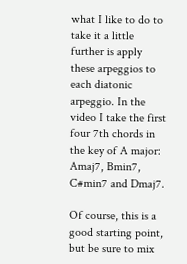what I like to do to take it a little further is apply these arpeggios to each diatonic arpeggio. In the video I take the first four 7th chords in the key of A major: Amaj7, Bmin7, C#min7 and Dmaj7.

Of course, this is a good starting point, but be sure to mix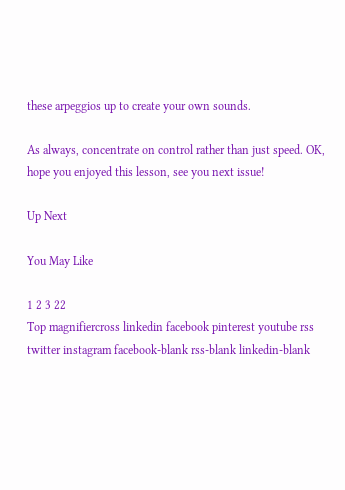these arpeggios up to create your own sounds.

As always, concentrate on control rather than just speed. OK, hope you enjoyed this lesson, see you next issue!

Up Next

You May Like

1 2 3 22
Top magnifiercross linkedin facebook pinterest youtube rss twitter instagram facebook-blank rss-blank linkedin-blank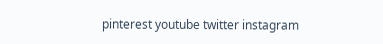pinterest youtube twitter instagram